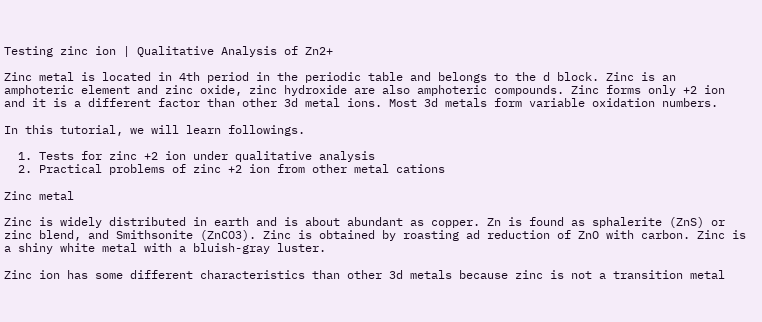Testing zinc ion | Qualitative Analysis of Zn2+

Zinc metal is located in 4th period in the periodic table and belongs to the d block. Zinc is an amphoteric element and zinc oxide, zinc hydroxide are also amphoteric compounds. Zinc forms only +2 ion and it is a different factor than other 3d metal ions. Most 3d metals form variable oxidation numbers.

In this tutorial, we will learn followings.

  1. Tests for zinc +2 ion under qualitative analysis
  2. Practical problems of zinc +2 ion from other metal cations

Zinc metal

Zinc is widely distributed in earth and is about abundant as copper. Zn is found as sphalerite (ZnS) or zinc blend, and Smithsonite (ZnCO3). Zinc is obtained by roasting ad reduction of ZnO with carbon. Zinc is a shiny white metal with a bluish-gray luster.

Zinc ion has some different characteristics than other 3d metals because zinc is not a transition metal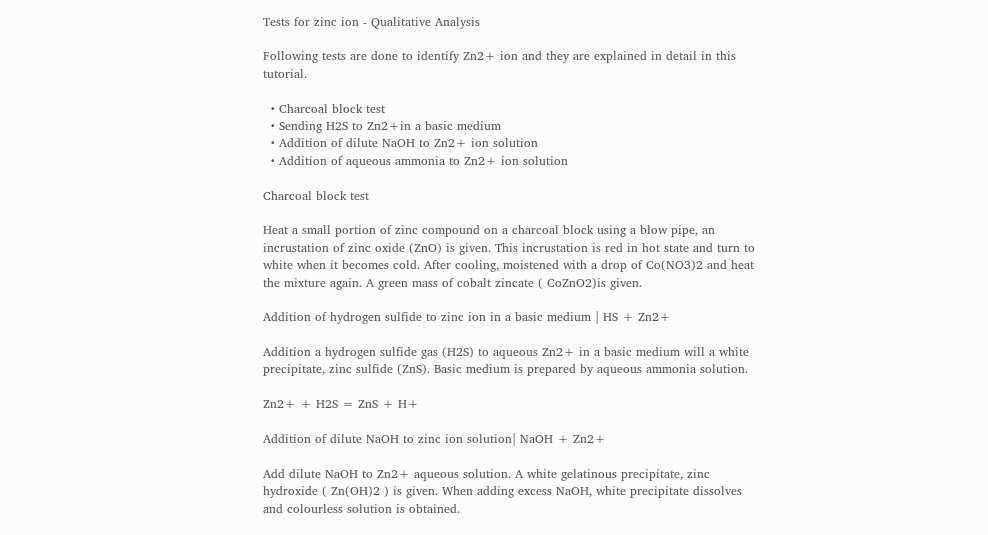Tests for zinc ion - Qualitative Analysis

Following tests are done to identify Zn2+ ion and they are explained in detail in this tutorial.

  • Charcoal block test
  • Sending H2S to Zn2+in a basic medium
  • Addition of dilute NaOH to Zn2+ ion solution
  • Addition of aqueous ammonia to Zn2+ ion solution

Charcoal block test

Heat a small portion of zinc compound on a charcoal block using a blow pipe, an incrustation of zinc oxide (ZnO) is given. This incrustation is red in hot state and turn to white when it becomes cold. After cooling, moistened with a drop of Co(NO3)2 and heat the mixture again. A green mass of cobalt zincate ( CoZnO2)is given.

Addition of hydrogen sulfide to zinc ion in a basic medium | HS + Zn2+

Addition a hydrogen sulfide gas (H2S) to aqueous Zn2+ in a basic medium will a white precipitate, zinc sulfide (ZnS). Basic medium is prepared by aqueous ammonia solution.

Zn2+ + H2S = ZnS + H+

Addition of dilute NaOH to zinc ion solution| NaOH + Zn2+

Add dilute NaOH to Zn2+ aqueous solution. A white gelatinous precipitate, zinc hydroxide ( Zn(OH)2 ) is given. When adding excess NaOH, white precipitate dissolves and colourless solution is obtained.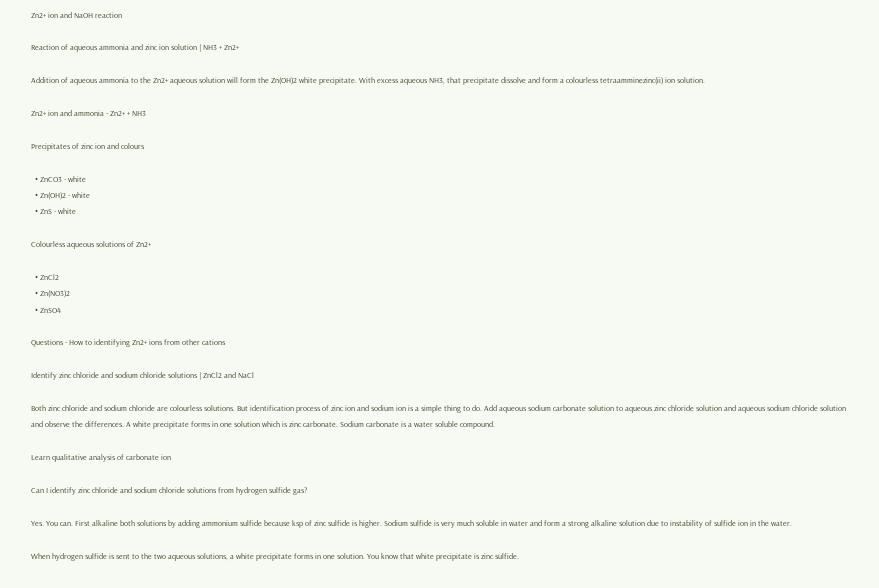Zn2+ ion and NaOH reaction

Reaction of aqueous ammonia and zinc ion solution | NH3 + Zn2+

Addition of aqueous ammonia to the Zn2+ aqueous solution will form the Zn(OH)2 white precipitate. With excess aqueous NH3, that precipitate dissolve and form a colourless tetraamminezinc(ii) ion solution.

Zn2+ ion and ammonia - Zn2+ + NH3

Precipitates of zinc ion and colours

  • ZnCO3 - white
  • Zn(OH)2 - white
  • ZnS - white

Colourless aqueous solutions of Zn2+

  • ZnCl2
  • Zn(NO3)2
  • ZnSO4

Questions - How to identifying Zn2+ ions from other cations

Identify zinc chloride and sodium chloride solutions | ZnCl2 and NaCl

Both zinc chloride and sodium chloride are colourless solutions. But identification process of zinc ion and sodium ion is a simple thing to do. Add aqueous sodium carbonate solution to aqueous zinc chloride solution and aqueous sodium chloride solution and observe the differences. A white precipitate forms in one solution which is zinc carbonate. Sodium carbonate is a water soluble compound.

Learn qualitative analysis of carbonate ion

Can I identify zinc chloride and sodium chloride solutions from hydrogen sulfide gas?

Yes. You can. First alkaline both solutions by adding ammonium sulfide because ksp of zinc sulfide is higher. Sodium sulfide is very much soluble in water and form a strong alkaline solution due to instability of sulfide ion in the water.

When hydrogen sulfide is sent to the two aqueous solutions, a white precipitate forms in one solution. You know that white precipitate is zinc sulfide.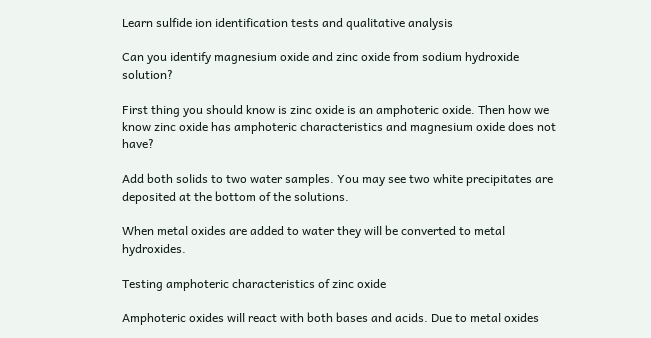Learn sulfide ion identification tests and qualitative analysis

Can you identify magnesium oxide and zinc oxide from sodium hydroxide solution?

First thing you should know is zinc oxide is an amphoteric oxide. Then how we know zinc oxide has amphoteric characteristics and magnesium oxide does not have?

Add both solids to two water samples. You may see two white precipitates are deposited at the bottom of the solutions.

When metal oxides are added to water they will be converted to metal hydroxides.

Testing amphoteric characteristics of zinc oxide

Amphoteric oxides will react with both bases and acids. Due to metal oxides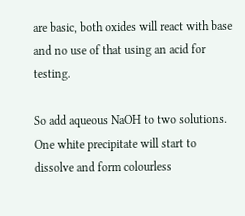are basic, both oxides will react with base and no use of that using an acid for testing.

So add aqueous NaOH to two solutions. One white precipitate will start to dissolve and form colourless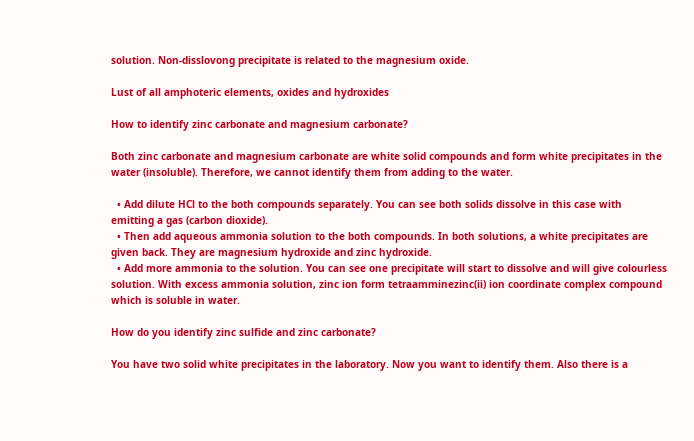solution. Non-disslovong precipitate is related to the magnesium oxide.

Lust of all amphoteric elements, oxides and hydroxides

How to identify zinc carbonate and magnesium carbonate?

Both zinc carbonate and magnesium carbonate are white solid compounds and form white precipitates in the water (insoluble). Therefore, we cannot identify them from adding to the water.

  • Add dilute HCl to the both compounds separately. You can see both solids dissolve in this case with emitting a gas (carbon dioxide).
  • Then add aqueous ammonia solution to the both compounds. In both solutions, a white precipitates are given back. They are magnesium hydroxide and zinc hydroxide.
  • Add more ammonia to the solution. You can see one precipitate will start to dissolve and will give colourless solution. With excess ammonia solution, zinc ion form tetraamminezinc(ii) ion coordinate complex compound which is soluble in water.

How do you identify zinc sulfide and zinc carbonate?

You have two solid white precipitates in the laboratory. Now you want to identify them. Also there is a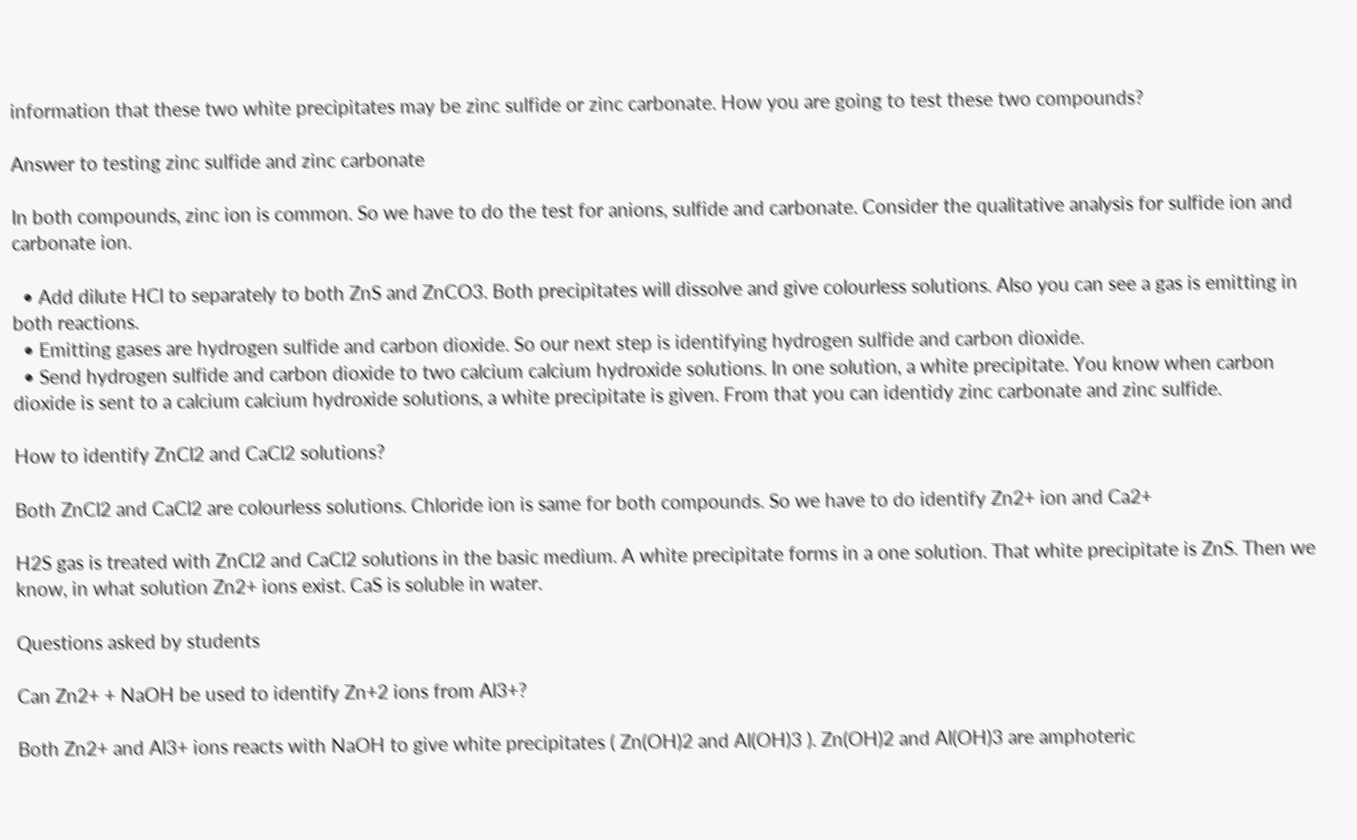information that these two white precipitates may be zinc sulfide or zinc carbonate. How you are going to test these two compounds?

Answer to testing zinc sulfide and zinc carbonate

In both compounds, zinc ion is common. So we have to do the test for anions, sulfide and carbonate. Consider the qualitative analysis for sulfide ion and carbonate ion.

  • Add dilute HCl to separately to both ZnS and ZnCO3. Both precipitates will dissolve and give colourless solutions. Also you can see a gas is emitting in both reactions.
  • Emitting gases are hydrogen sulfide and carbon dioxide. So our next step is identifying hydrogen sulfide and carbon dioxide.
  • Send hydrogen sulfide and carbon dioxide to two calcium calcium hydroxide solutions. In one solution, a white precipitate. You know when carbon dioxide is sent to a calcium calcium hydroxide solutions, a white precipitate is given. From that you can identidy zinc carbonate and zinc sulfide.

How to identify ZnCl2 and CaCl2 solutions?

Both ZnCl2 and CaCl2 are colourless solutions. Chloride ion is same for both compounds. So we have to do identify Zn2+ ion and Ca2+

H2S gas is treated with ZnCl2 and CaCl2 solutions in the basic medium. A white precipitate forms in a one solution. That white precipitate is ZnS. Then we know, in what solution Zn2+ ions exist. CaS is soluble in water.

Questions asked by students

Can Zn2+ + NaOH be used to identify Zn+2 ions from Al3+?

Both Zn2+ and Al3+ ions reacts with NaOH to give white precipitates ( Zn(OH)2 and Al(OH)3 ). Zn(OH)2 and Al(OH)3 are amphoteric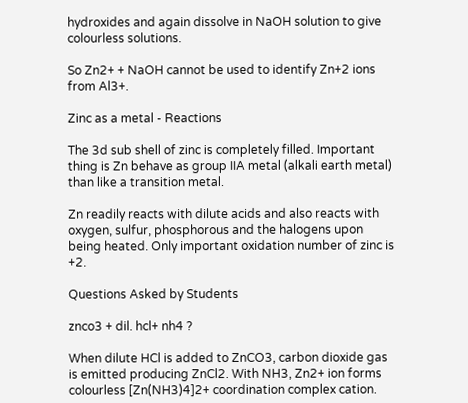hydroxides and again dissolve in NaOH solution to give colourless solutions.

So Zn2+ + NaOH cannot be used to identify Zn+2 ions from Al3+.

Zinc as a metal - Reactions

The 3d sub shell of zinc is completely filled. Important thing is Zn behave as group IIA metal (alkali earth metal) than like a transition metal.

Zn readily reacts with dilute acids and also reacts with oxygen, sulfur, phosphorous and the halogens upon being heated. Only important oxidation number of zinc is +2.

Questions Asked by Students

znco3 + dil. hcl+ nh4 ?

When dilute HCl is added to ZnCO3, carbon dioxide gas is emitted producing ZnCl2. With NH3, Zn2+ ion forms colourless [Zn(NH3)4]2+ coordination complex cation.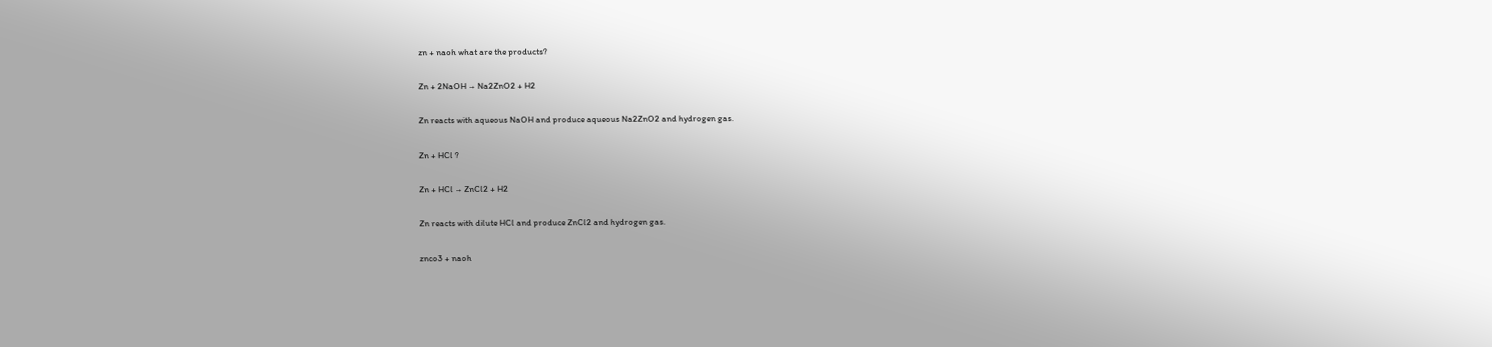zn + naoh what are the products?

Zn + 2NaOH → Na2ZnO2 + H2

Zn reacts with aqueous NaOH and produce aqueous Na2ZnO2 and hydrogen gas.

Zn + HCl ?

Zn + HCl → ZnCl2 + H2

Zn reacts with dilute HCl and produce ZnCl2 and hydrogen gas.

znco3 + naoh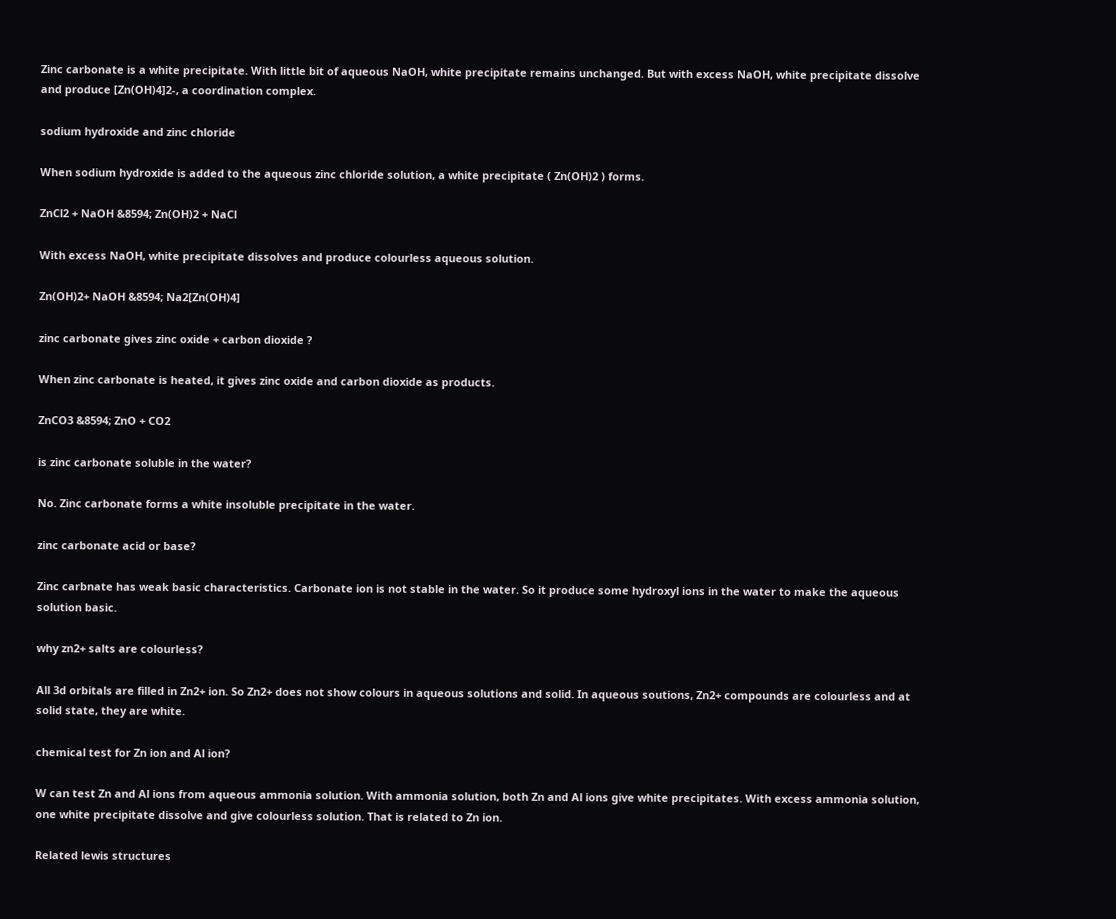Zinc carbonate is a white precipitate. With little bit of aqueous NaOH, white precipitate remains unchanged. But with excess NaOH, white precipitate dissolve and produce [Zn(OH)4]2-, a coordination complex.

sodium hydroxide and zinc chloride

When sodium hydroxide is added to the aqueous zinc chloride solution, a white precipitate ( Zn(OH)2 ) forms.

ZnCl2 + NaOH &8594; Zn(OH)2 + NaCl

With excess NaOH, white precipitate dissolves and produce colourless aqueous solution.

Zn(OH)2+ NaOH &8594; Na2[Zn(OH)4]

zinc carbonate gives zinc oxide + carbon dioxide ?

When zinc carbonate is heated, it gives zinc oxide and carbon dioxide as products.

ZnCO3 &8594; ZnO + CO2

is zinc carbonate soluble in the water?

No. Zinc carbonate forms a white insoluble precipitate in the water.

zinc carbonate acid or base?

Zinc carbnate has weak basic characteristics. Carbonate ion is not stable in the water. So it produce some hydroxyl ions in the water to make the aqueous solution basic.

why zn2+ salts are colourless?

All 3d orbitals are filled in Zn2+ ion. So Zn2+ does not show colours in aqueous solutions and solid. In aqueous soutions, Zn2+ compounds are colourless and at solid state, they are white.

chemical test for Zn ion and Al ion?

W can test Zn and Al ions from aqueous ammonia solution. With ammonia solution, both Zn and Al ions give white precipitates. With excess ammonia solution, one white precipitate dissolve and give colourless solution. That is related to Zn ion.

Related lewis structures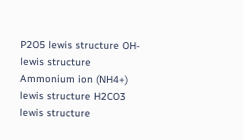P2O5 lewis structure OH- lewis structure Ammonium ion (NH4+) lewis structure H2CO3 lewis structure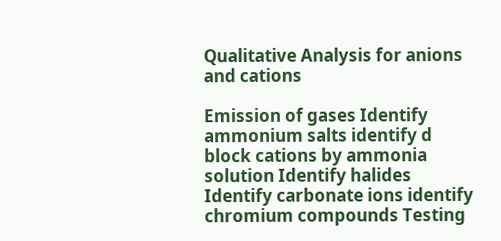Qualitative Analysis for anions and cations

Emission of gases Identify ammonium salts identify d block cations by ammonia solution Identify halides Identify carbonate ions identify chromium compounds Testing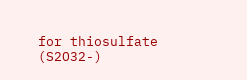for thiosulfate (S2O32-)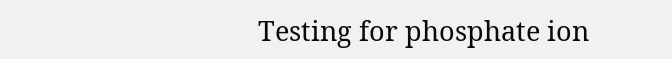Testing for phosphate ion